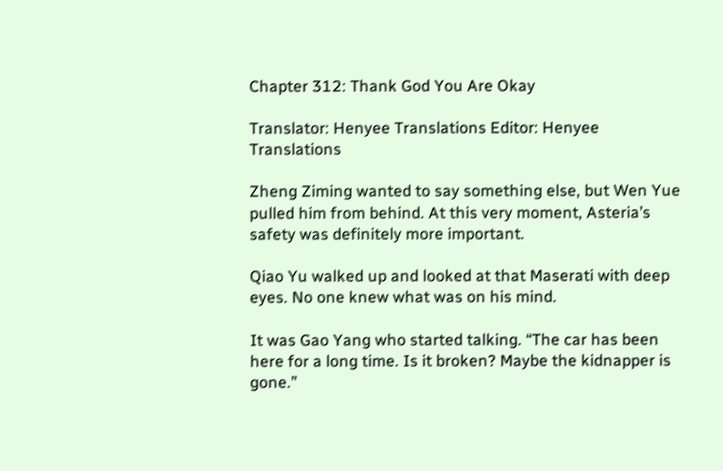Chapter 312: Thank God You Are Okay

Translator: Henyee Translations Editor: Henyee Translations

Zheng Ziming wanted to say something else, but Wen Yue pulled him from behind. At this very moment, Asteria’s safety was definitely more important.

Qiao Yu walked up and looked at that Maserati with deep eyes. No one knew what was on his mind.

It was Gao Yang who started talking. “The car has been here for a long time. Is it broken? Maybe the kidnapper is gone.”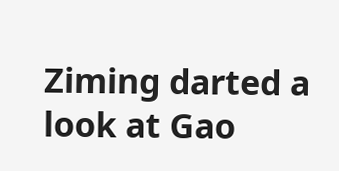Ziming darted a look at Gao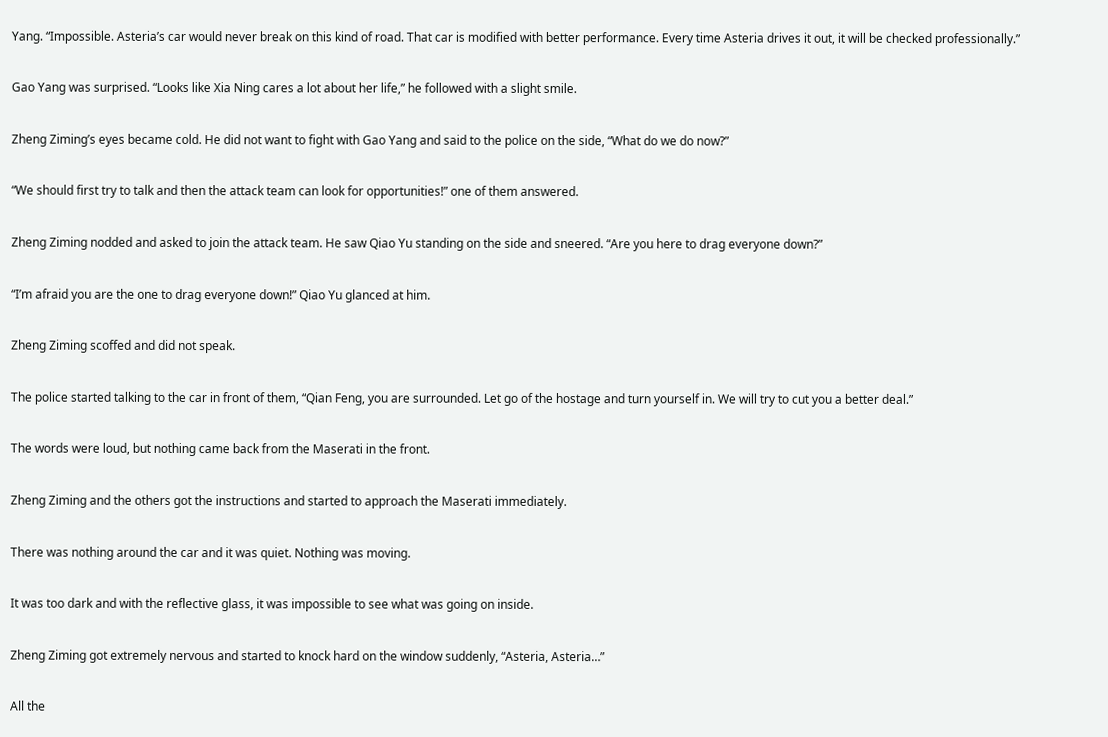Yang. “Impossible. Asteria’s car would never break on this kind of road. That car is modified with better performance. Every time Asteria drives it out, it will be checked professionally.”

Gao Yang was surprised. “Looks like Xia Ning cares a lot about her life,” he followed with a slight smile.

Zheng Ziming’s eyes became cold. He did not want to fight with Gao Yang and said to the police on the side, “What do we do now?”

“We should first try to talk and then the attack team can look for opportunities!” one of them answered.

Zheng Ziming nodded and asked to join the attack team. He saw Qiao Yu standing on the side and sneered. “Are you here to drag everyone down?”

“I’m afraid you are the one to drag everyone down!” Qiao Yu glanced at him.

Zheng Ziming scoffed and did not speak.

The police started talking to the car in front of them, “Qian Feng, you are surrounded. Let go of the hostage and turn yourself in. We will try to cut you a better deal.”

The words were loud, but nothing came back from the Maserati in the front.

Zheng Ziming and the others got the instructions and started to approach the Maserati immediately.

There was nothing around the car and it was quiet. Nothing was moving.

It was too dark and with the reflective glass, it was impossible to see what was going on inside.

Zheng Ziming got extremely nervous and started to knock hard on the window suddenly, “Asteria, Asteria…”

All the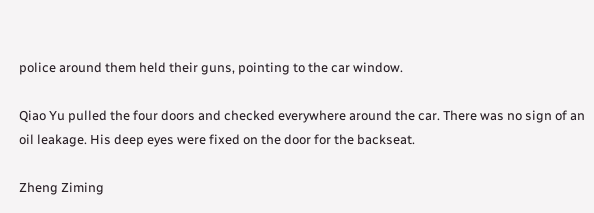police around them held their guns, pointing to the car window.

Qiao Yu pulled the four doors and checked everywhere around the car. There was no sign of an oil leakage. His deep eyes were fixed on the door for the backseat.

Zheng Ziming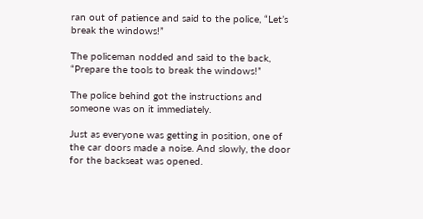ran out of patience and said to the police, “Let’s break the windows!”

The policeman nodded and said to the back, “Prepare the tools to break the windows!”

The police behind got the instructions and someone was on it immediately.

Just as everyone was getting in position, one of the car doors made a noise. And slowly, the door for the backseat was opened.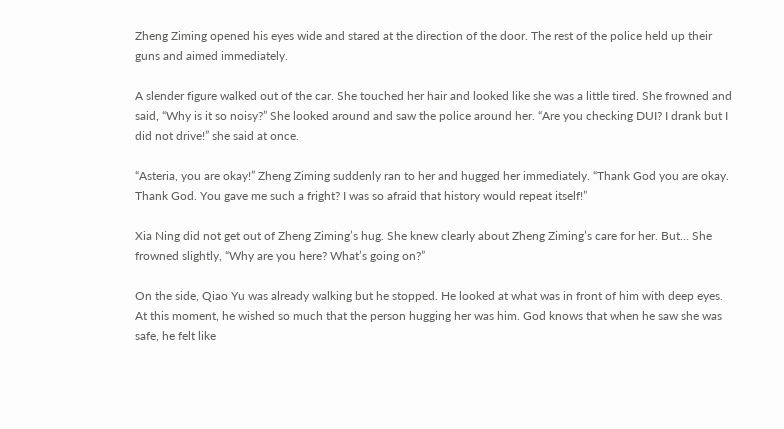Zheng Ziming opened his eyes wide and stared at the direction of the door. The rest of the police held up their guns and aimed immediately.

A slender figure walked out of the car. She touched her hair and looked like she was a little tired. She frowned and said, “Why is it so noisy?” She looked around and saw the police around her. “Are you checking DUI? I drank but I did not drive!” she said at once.

“Asteria, you are okay!” Zheng Ziming suddenly ran to her and hugged her immediately. “Thank God you are okay. Thank God. You gave me such a fright? I was so afraid that history would repeat itself!”

Xia Ning did not get out of Zheng Ziming’s hug. She knew clearly about Zheng Ziming’s care for her. But… She frowned slightly, “Why are you here? What’s going on?”

On the side, Qiao Yu was already walking but he stopped. He looked at what was in front of him with deep eyes. At this moment, he wished so much that the person hugging her was him. God knows that when he saw she was safe, he felt like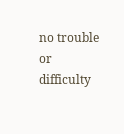no trouble or difficulty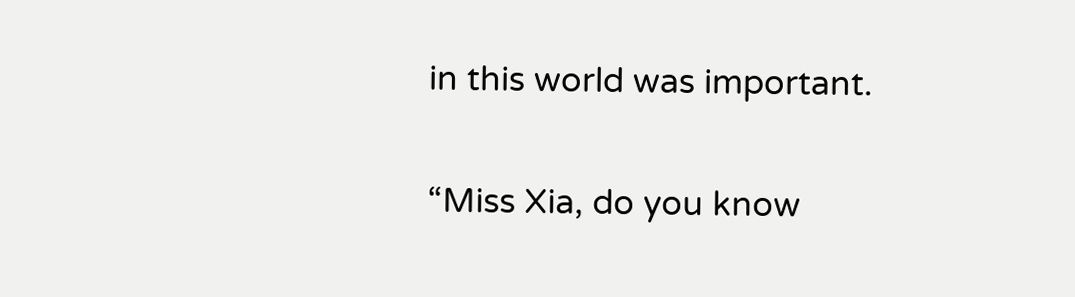in this world was important.

“Miss Xia, do you know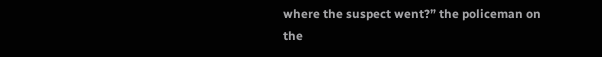where the suspect went?” the policeman on the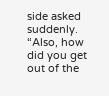side asked suddenly. “Also, how did you get out of the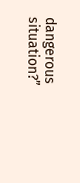dangerous situation?”